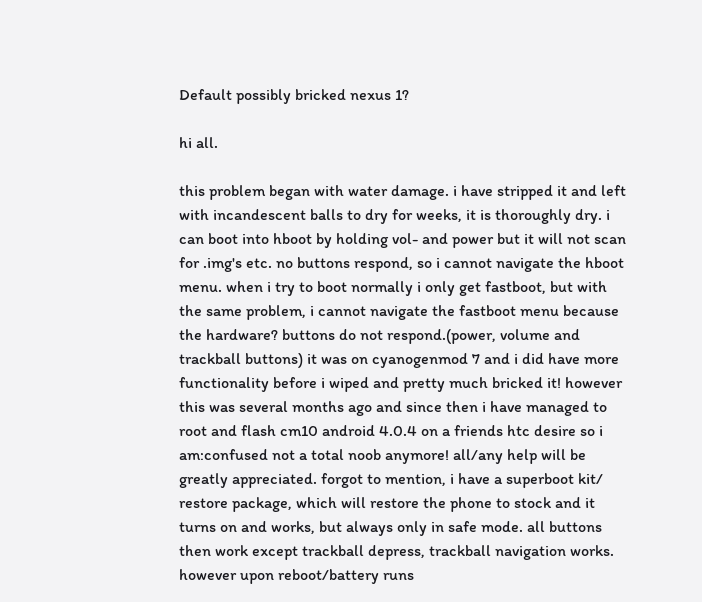Default possibly bricked nexus 1?

hi all.

this problem began with water damage. i have stripped it and left with incandescent balls to dry for weeks, it is thoroughly dry. i can boot into hboot by holding vol- and power but it will not scan for .img's etc. no buttons respond, so i cannot navigate the hboot menu. when i try to boot normally i only get fastboot, but with the same problem, i cannot navigate the fastboot menu because the hardware? buttons do not respond.(power, volume and trackball buttons) it was on cyanogenmod 7 and i did have more functionality before i wiped and pretty much bricked it! however this was several months ago and since then i have managed to root and flash cm10 android 4.0.4 on a friends htc desire so i am:confused not a total noob anymore! all/any help will be greatly appreciated. forgot to mention, i have a superboot kit/ restore package, which will restore the phone to stock and it turns on and works, but always only in safe mode. all buttons then work except trackball depress, trackball navigation works. however upon reboot/battery runs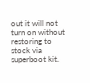out it will not turn on without restoring to stock via superboot kit.